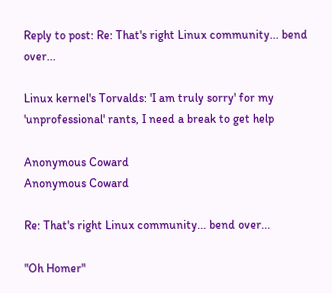Reply to post: Re: That's right Linux community... bend over...

Linux kernel's Torvalds: 'I am truly sorry' for my 'unprofessional' rants, I need a break to get help

Anonymous Coward
Anonymous Coward

Re: That's right Linux community... bend over...

"Oh Homer"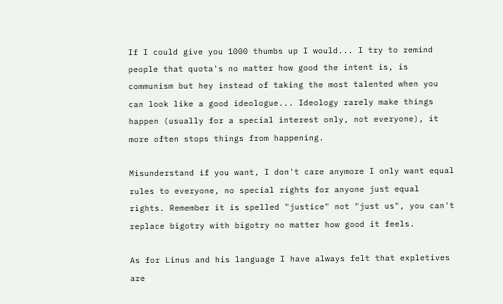If I could give you 1000 thumbs up I would... I try to remind people that quota's no matter how good the intent is, is communism but hey instead of taking the most talented when you can look like a good ideologue... Ideology rarely make things happen (usually for a special interest only, not everyone), it more often stops things from happening.

Misunderstand if you want, I don't care anymore I only want equal rules to everyone, no special rights for anyone just equal rights. Remember it is spelled "justice" not "just us", you can't replace bigotry with bigotry no matter how good it feels.

As for Linus and his language I have always felt that expletives are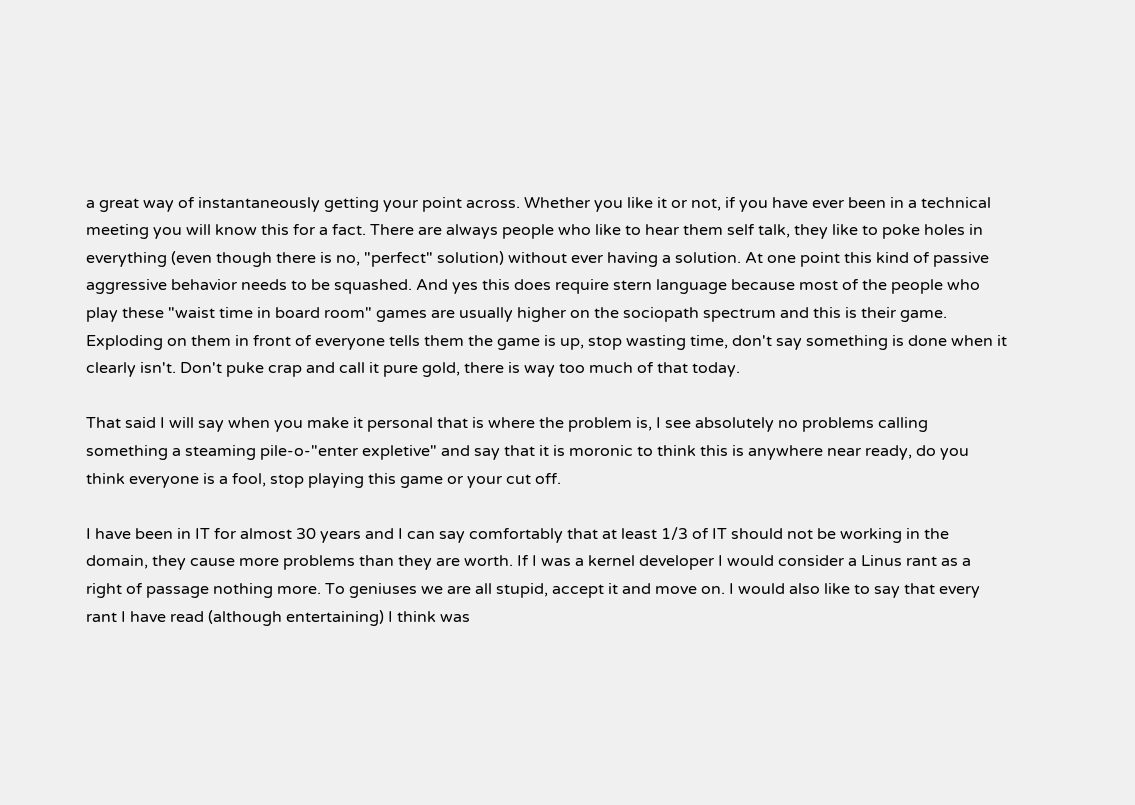a great way of instantaneously getting your point across. Whether you like it or not, if you have ever been in a technical meeting you will know this for a fact. There are always people who like to hear them self talk, they like to poke holes in everything (even though there is no, "perfect" solution) without ever having a solution. At one point this kind of passive aggressive behavior needs to be squashed. And yes this does require stern language because most of the people who play these "waist time in board room" games are usually higher on the sociopath spectrum and this is their game. Exploding on them in front of everyone tells them the game is up, stop wasting time, don't say something is done when it clearly isn't. Don't puke crap and call it pure gold, there is way too much of that today.

That said I will say when you make it personal that is where the problem is, I see absolutely no problems calling something a steaming pile-o-"enter expletive" and say that it is moronic to think this is anywhere near ready, do you think everyone is a fool, stop playing this game or your cut off.

I have been in IT for almost 30 years and I can say comfortably that at least 1/3 of IT should not be working in the domain, they cause more problems than they are worth. If I was a kernel developer I would consider a Linus rant as a right of passage nothing more. To geniuses we are all stupid, accept it and move on. I would also like to say that every rant I have read (although entertaining) I think was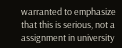warranted to emphasize that this is serious, not a assignment in university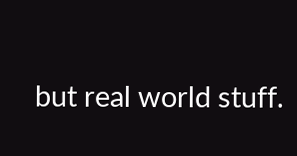but real world stuff.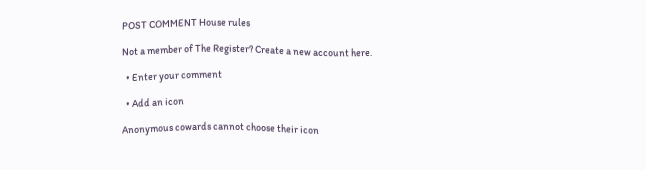POST COMMENT House rules

Not a member of The Register? Create a new account here.

  • Enter your comment

  • Add an icon

Anonymous cowards cannot choose their icon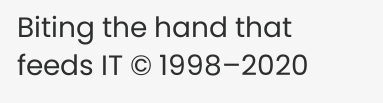Biting the hand that feeds IT © 1998–2020